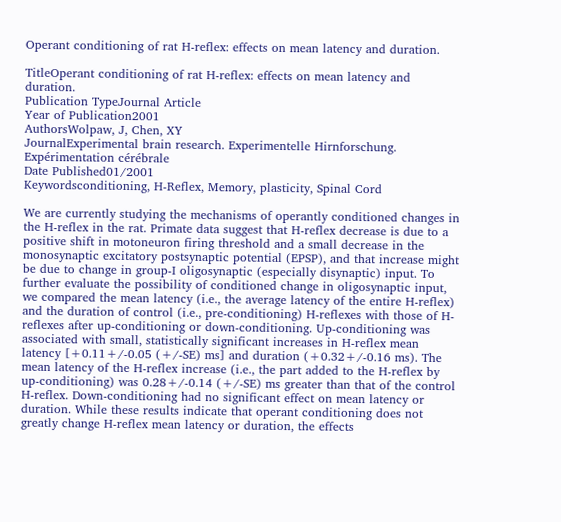Operant conditioning of rat H-reflex: effects on mean latency and duration.

TitleOperant conditioning of rat H-reflex: effects on mean latency and duration.
Publication TypeJournal Article
Year of Publication2001
AuthorsWolpaw, J, Chen, XY
JournalExperimental brain research. Experimentelle Hirnforschung. Expérimentation cérébrale
Date Published01/2001
Keywordsconditioning, H-Reflex, Memory, plasticity, Spinal Cord

We are currently studying the mechanisms of operantly conditioned changes in the H-reflex in the rat. Primate data suggest that H-reflex decrease is due to a positive shift in motoneuron firing threshold and a small decrease in the monosynaptic excitatory postsynaptic potential (EPSP), and that increase might be due to change in group-I oligosynaptic (especially disynaptic) input. To further evaluate the possibility of conditioned change in oligosynaptic input, we compared the mean latency (i.e., the average latency of the entire H-reflex) and the duration of control (i.e., pre-conditioning) H-reflexes with those of H-reflexes after up-conditioning or down-conditioning. Up-conditioning was associated with small, statistically significant increases in H-reflex mean latency [+0.11+/-0.05 (+/-SE) ms] and duration (+0.32+/-0.16 ms). The mean latency of the H-reflex increase (i.e., the part added to the H-reflex by up-conditioning) was 0.28+/-0.14 (+/-SE) ms greater than that of the control H-reflex. Down-conditioning had no significant effect on mean latency or duration. While these results indicate that operant conditioning does not greatly change H-reflex mean latency or duration, the effects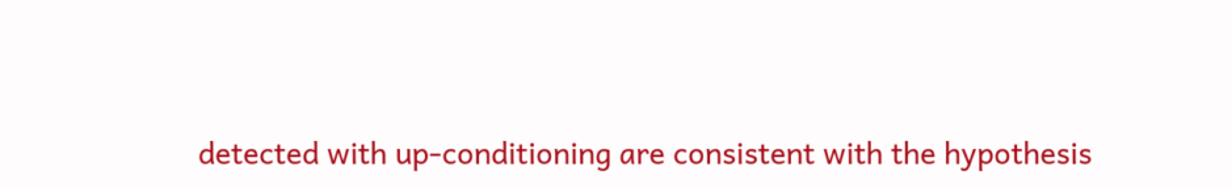detected with up-conditioning are consistent with the hypothesis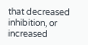that decreased inhibition, or increased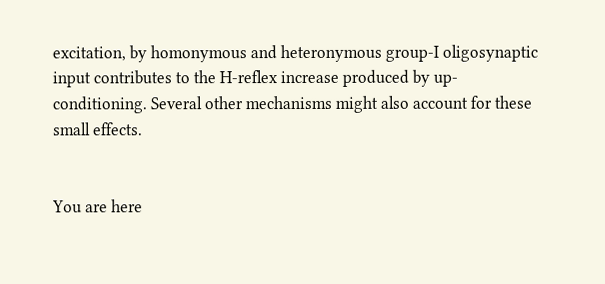excitation, by homonymous and heteronymous group-I oligosynaptic input contributes to the H-reflex increase produced by up-conditioning. Several other mechanisms might also account for these small effects.


You are here